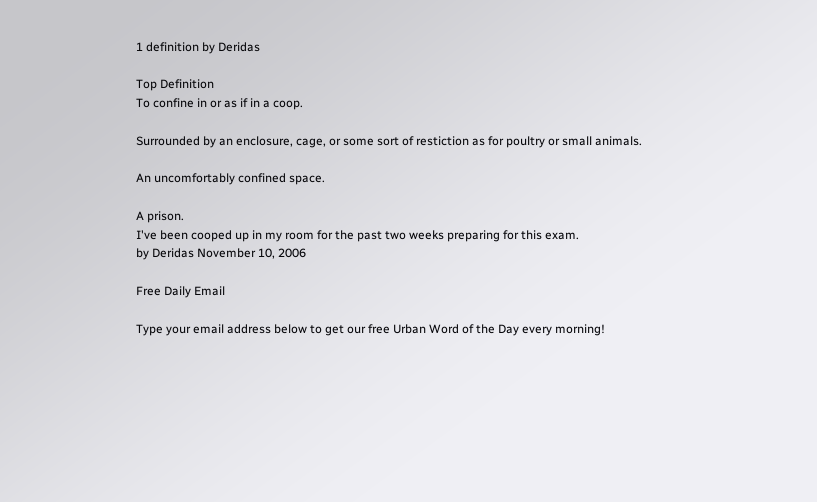1 definition by Deridas

Top Definition
To confine in or as if in a coop.

Surrounded by an enclosure, cage, or some sort of restiction as for poultry or small animals.

An uncomfortably confined space.

A prison.
I've been cooped up in my room for the past two weeks preparing for this exam.
by Deridas November 10, 2006

Free Daily Email

Type your email address below to get our free Urban Word of the Day every morning!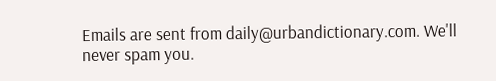Emails are sent from daily@urbandictionary.com. We'll never spam you.